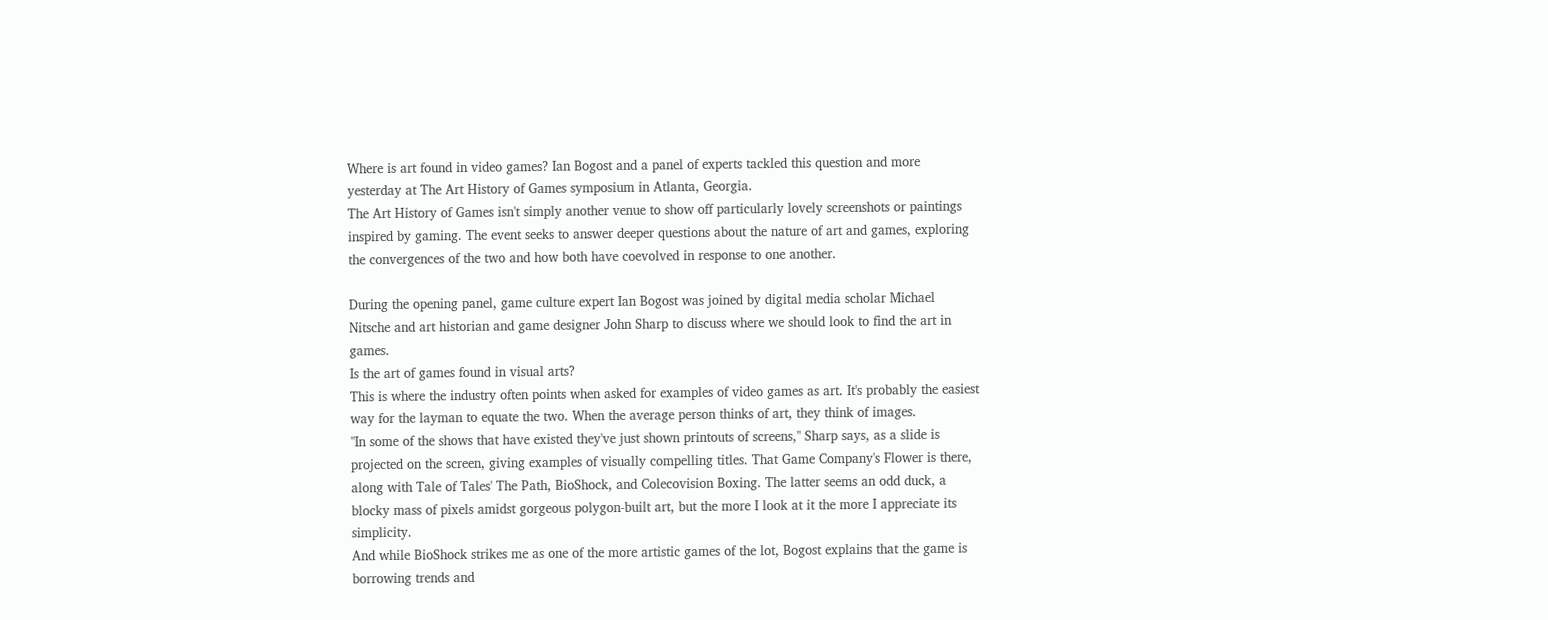Where is art found in video games? Ian Bogost and a panel of experts tackled this question and more yesterday at The Art History of Games symposium in Atlanta, Georgia.
The Art History of Games isn't simply another venue to show off particularly lovely screenshots or paintings inspired by gaming. The event seeks to answer deeper questions about the nature of art and games, exploring the convergences of the two and how both have coevolved in response to one another.

During the opening panel, game culture expert Ian Bogost was joined by digital media scholar Michael Nitsche and art historian and game designer John Sharp to discuss where we should look to find the art in games.
Is the art of games found in visual arts?
This is where the industry often points when asked for examples of video games as art. It's probably the easiest way for the layman to equate the two. When the average person thinks of art, they think of images.
"In some of the shows that have existed they've just shown printouts of screens," Sharp says, as a slide is projected on the screen, giving examples of visually compelling titles. That Game Company's Flower is there, along with Tale of Tales' The Path, BioShock, and Colecovision Boxing. The latter seems an odd duck, a blocky mass of pixels amidst gorgeous polygon-built art, but the more I look at it the more I appreciate its simplicity.
And while BioShock strikes me as one of the more artistic games of the lot, Bogost explains that the game is borrowing trends and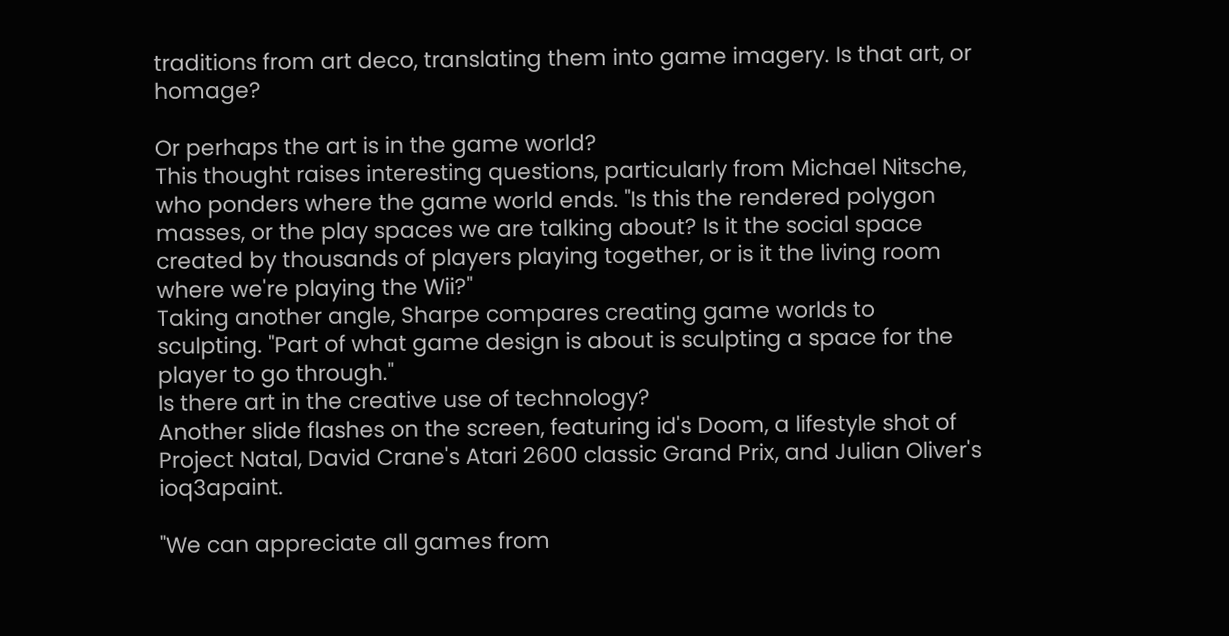traditions from art deco, translating them into game imagery. Is that art, or homage?

Or perhaps the art is in the game world?
This thought raises interesting questions, particularly from Michael Nitsche, who ponders where the game world ends. "Is this the rendered polygon masses, or the play spaces we are talking about? Is it the social space created by thousands of players playing together, or is it the living room where we're playing the Wii?"
Taking another angle, Sharpe compares creating game worlds to sculpting. "Part of what game design is about is sculpting a space for the player to go through."
Is there art in the creative use of technology?
Another slide flashes on the screen, featuring id's Doom, a lifestyle shot of Project Natal, David Crane's Atari 2600 classic Grand Prix, and Julian Oliver's ioq3apaint.

"We can appreciate all games from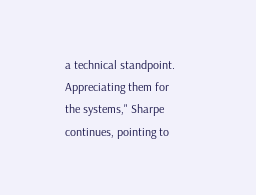a technical standpoint. Appreciating them for the systems," Sharpe continues, pointing to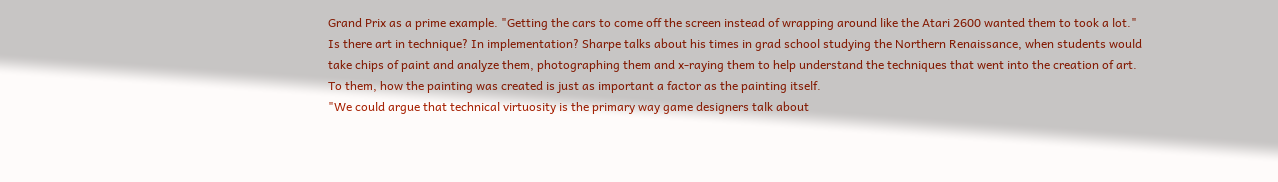Grand Prix as a prime example. "Getting the cars to come off the screen instead of wrapping around like the Atari 2600 wanted them to took a lot."
Is there art in technique? In implementation? Sharpe talks about his times in grad school studying the Northern Renaissance, when students would take chips of paint and analyze them, photographing them and x-raying them to help understand the techniques that went into the creation of art. To them, how the painting was created is just as important a factor as the painting itself.
"We could argue that technical virtuosity is the primary way game designers talk about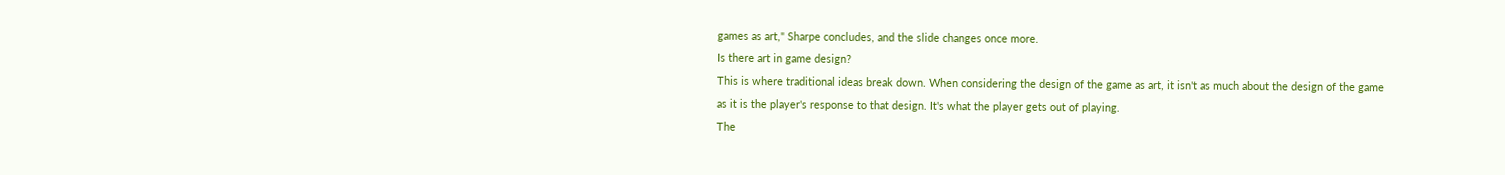games as art," Sharpe concludes, and the slide changes once more.
Is there art in game design?
This is where traditional ideas break down. When considering the design of the game as art, it isn't as much about the design of the game as it is the player's response to that design. It's what the player gets out of playing.
The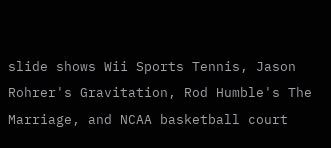slide shows Wii Sports Tennis, Jason Rohrer's Gravitation, Rod Humble's The Marriage, and NCAA basketball court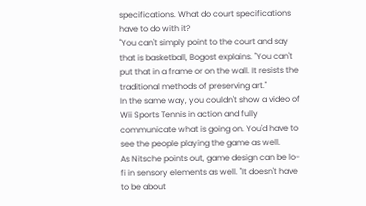specifications. What do court specifications have to do with it?
"You can't simply point to the court and say that is basketball, Bogost explains. "You can't put that in a frame or on the wall. It resists the traditional methods of preserving art."
In the same way, you couldn't show a video of Wii Sports Tennis in action and fully communicate what is going on. You'd have to see the people playing the game as well.
As Nitsche points out, game design can be lo-fi in sensory elements as well. "It doesn't have to be about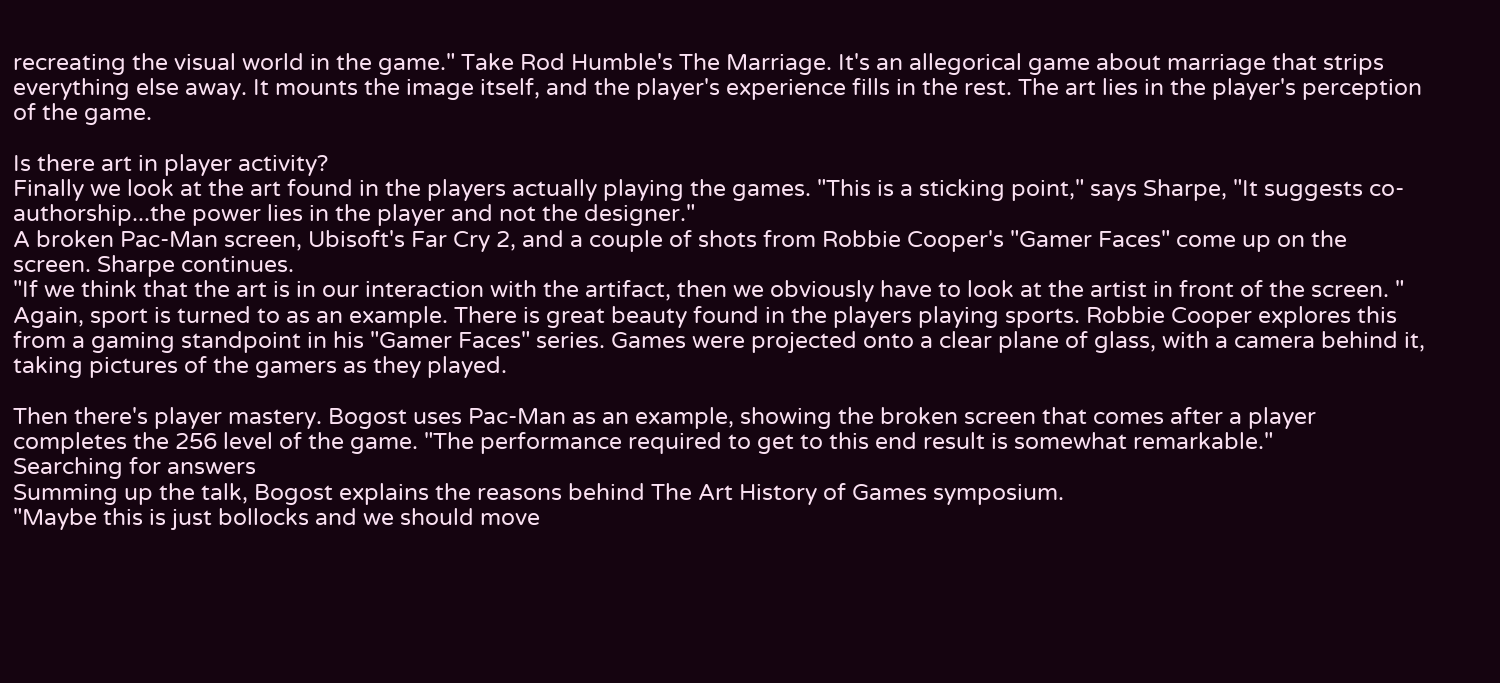recreating the visual world in the game." Take Rod Humble's The Marriage. It's an allegorical game about marriage that strips everything else away. It mounts the image itself, and the player's experience fills in the rest. The art lies in the player's perception of the game.

Is there art in player activity?
Finally we look at the art found in the players actually playing the games. "This is a sticking point," says Sharpe, "It suggests co-authorship...the power lies in the player and not the designer."
A broken Pac-Man screen, Ubisoft's Far Cry 2, and a couple of shots from Robbie Cooper's "Gamer Faces" come up on the screen. Sharpe continues.
"If we think that the art is in our interaction with the artifact, then we obviously have to look at the artist in front of the screen. "
Again, sport is turned to as an example. There is great beauty found in the players playing sports. Robbie Cooper explores this from a gaming standpoint in his "Gamer Faces" series. Games were projected onto a clear plane of glass, with a camera behind it, taking pictures of the gamers as they played.

Then there's player mastery. Bogost uses Pac-Man as an example, showing the broken screen that comes after a player completes the 256 level of the game. "The performance required to get to this end result is somewhat remarkable."
Searching for answers
Summing up the talk, Bogost explains the reasons behind The Art History of Games symposium.
"Maybe this is just bollocks and we should move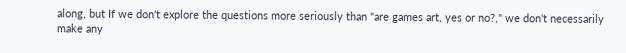along, but If we don't explore the questions more seriously than "are games art, yes or no?," we don't necessarily make any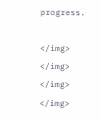progress.

</img> </img> </img> </img>